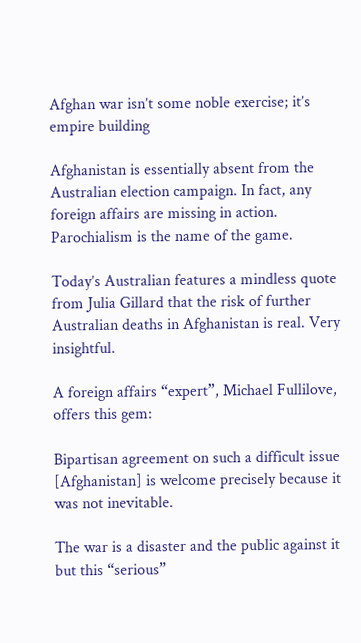Afghan war isn’t some noble exercise; it’s empire building

Afghanistan is essentially absent from the Australian election campaign. In fact, any foreign affairs are missing in action. Parochialism is the name of the game.

Today’s Australian features a mindless quote from Julia Gillard that the risk of further Australian deaths in Afghanistan is real. Very insightful.

A foreign affairs “expert”, Michael Fullilove, offers this gem:

Bipartisan agreement on such a difficult issue [Afghanistan] is welcome precisely because it was not inevitable.

The war is a disaster and the public against it but this “serious”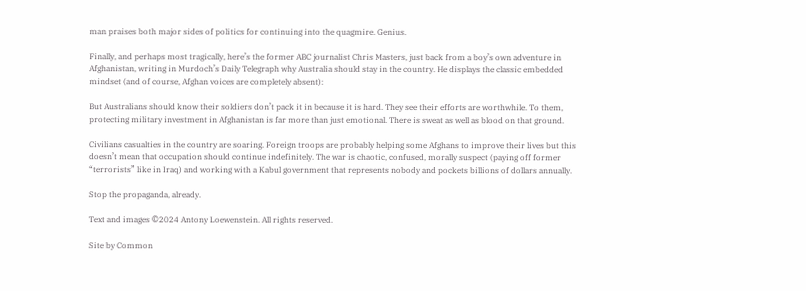man praises both major sides of politics for continuing into the quagmire. Genius.

Finally, and perhaps most tragically, here’s the former ABC journalist Chris Masters, just back from a boy’s own adventure in Afghanistan, writing in Murdoch’s Daily Telegraph why Australia should stay in the country. He displays the classic embedded mindset (and of course, Afghan voices are completely absent):

But Australians should know their soldiers don’t pack it in because it is hard. They see their efforts are worthwhile. To them, protecting military investment in Afghanistan is far more than just emotional. There is sweat as well as blood on that ground.

Civilians casualties in the country are soaring. Foreign troops are probably helping some Afghans to improve their lives but this doesn’t mean that occupation should continue indefinitely. The war is chaotic, confused, morally suspect (paying off former “terrorists” like in Iraq) and working with a Kabul government that represents nobody and pockets billions of dollars annually.

Stop the propaganda, already.

Text and images ©2024 Antony Loewenstein. All rights reserved.

Site by Common